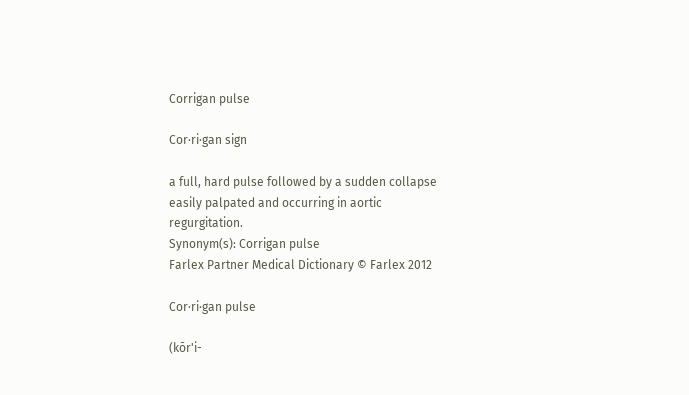Corrigan pulse

Cor·ri·gan sign

a full, hard pulse followed by a sudden collapse easily palpated and occurring in aortic regurgitation.
Synonym(s): Corrigan pulse
Farlex Partner Medical Dictionary © Farlex 2012

Cor·ri·gan pulse

(kōr'i-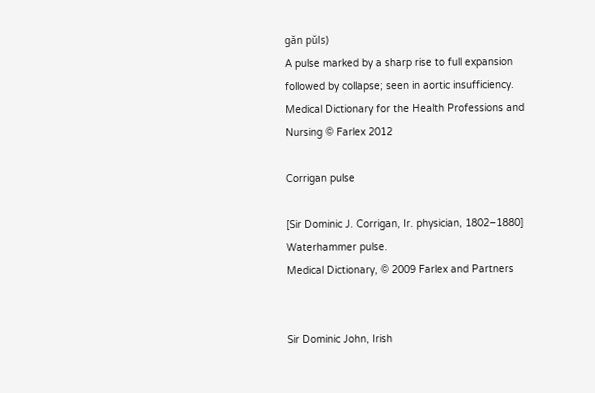găn pŭls)
A pulse marked by a sharp rise to full expansion followed by collapse; seen in aortic insufficiency.
Medical Dictionary for the Health Professions and Nursing © Farlex 2012

Corrigan pulse

[Sir Dominic J. Corrigan, Ir. physician, 1802–1880]
Waterhammer pulse.
Medical Dictionary, © 2009 Farlex and Partners


Sir Dominic John, Irish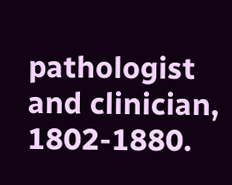pathologist and clinician, 1802-1880.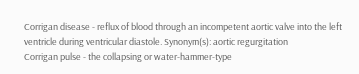Corrigan disease - reflux of blood through an incompetent aortic valve into the left ventricle during ventricular diastole. Synonym(s): aortic regurgitation
Corrigan pulse - the collapsing or water-hammer-type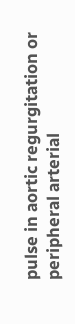pulse in aortic regurgitation or peripheral arterial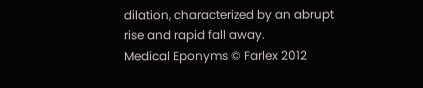dilation, characterized by an abrupt rise and rapid fall away.
Medical Eponyms © Farlex 2012